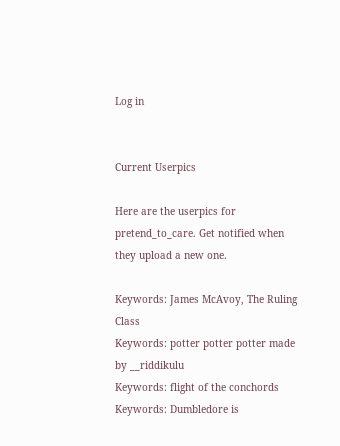Log in


Current Userpics

Here are the userpics for pretend_to_care. Get notified when they upload a new one.

Keywords: James McAvoy, The Ruling Class
Keywords: potter potter potter made by __riddikulu
Keywords: flight of the conchords
Keywords: Dumbledore is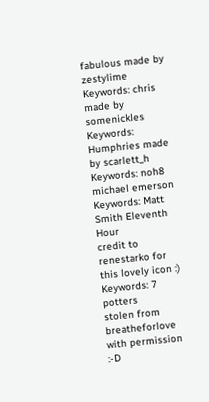fabulous made by zestylime
Keywords: chris made by somenickles
Keywords: Humphries made by scarlett_h
Keywords: noh8 michael emerson
Keywords: Matt Smith Eleventh Hour
credit to renestarko for this lovely icon :)
Keywords: 7 potters
stolen from breatheforlove with permission :-D